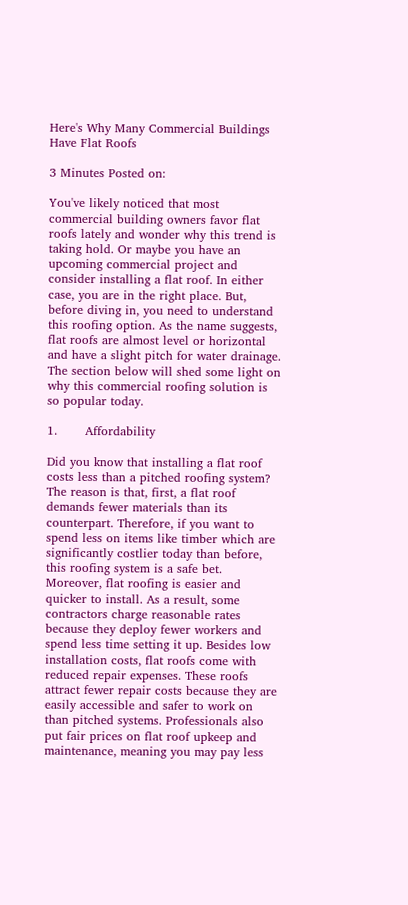Here's Why Many Commercial Buildings Have Flat Roofs

3 Minutes Posted on:

You've likely noticed that most commercial building owners favor flat roofs lately and wonder why this trend is taking hold. Or maybe you have an upcoming commercial project and consider installing a flat roof. In either case, you are in the right place. But, before diving in, you need to understand this roofing option. As the name suggests, flat roofs are almost level or horizontal and have a slight pitch for water drainage. The section below will shed some light on why this commercial roofing solution is so popular today.

1.       Affordability

Did you know that installing a flat roof costs less than a pitched roofing system? The reason is that, first, a flat roof demands fewer materials than its counterpart. Therefore, if you want to spend less on items like timber which are significantly costlier today than before, this roofing system is a safe bet. Moreover, flat roofing is easier and quicker to install. As a result, some contractors charge reasonable rates because they deploy fewer workers and spend less time setting it up. Besides low installation costs, flat roofs come with reduced repair expenses. These roofs attract fewer repair costs because they are easily accessible and safer to work on than pitched systems. Professionals also put fair prices on flat roof upkeep and maintenance, meaning you may pay less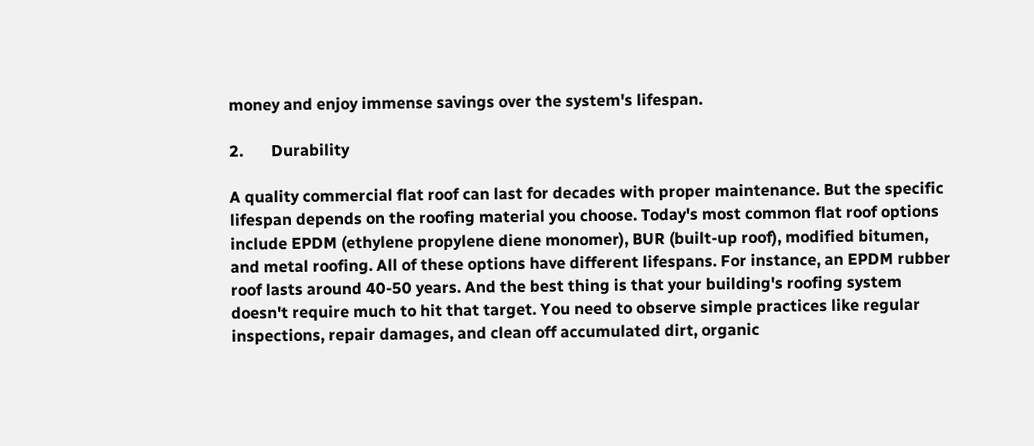money and enjoy immense savings over the system's lifespan.

2.       Durability

A quality commercial flat roof can last for decades with proper maintenance. But the specific lifespan depends on the roofing material you choose. Today's most common flat roof options include EPDM (ethylene propylene diene monomer), BUR (built-up roof), modified bitumen, and metal roofing. All of these options have different lifespans. For instance, an EPDM rubber roof lasts around 40-50 years. And the best thing is that your building's roofing system doesn't require much to hit that target. You need to observe simple practices like regular inspections, repair damages, and clean off accumulated dirt, organic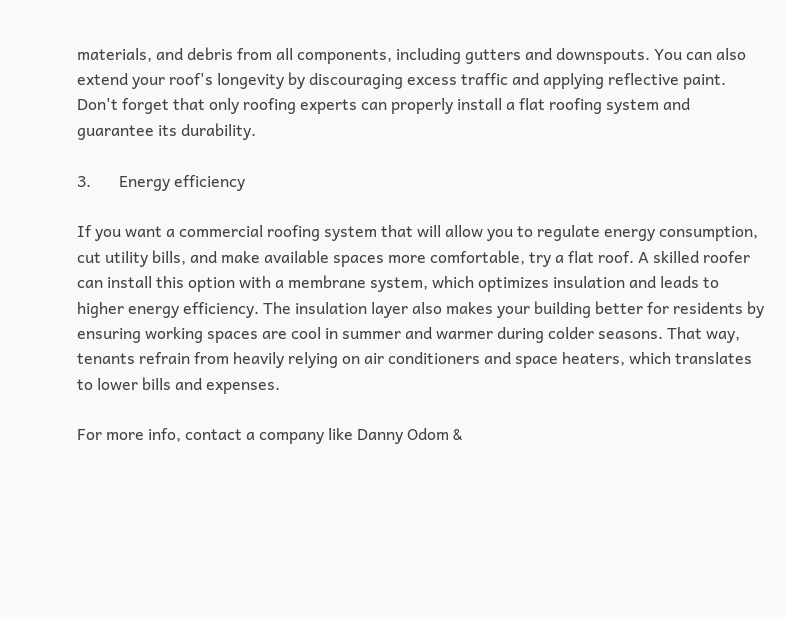materials, and debris from all components, including gutters and downspouts. You can also extend your roof's longevity by discouraging excess traffic and applying reflective paint. Don't forget that only roofing experts can properly install a flat roofing system and guarantee its durability.

3.       Energy efficiency

If you want a commercial roofing system that will allow you to regulate energy consumption, cut utility bills, and make available spaces more comfortable, try a flat roof. A skilled roofer can install this option with a membrane system, which optimizes insulation and leads to higher energy efficiency. The insulation layer also makes your building better for residents by ensuring working spaces are cool in summer and warmer during colder seasons. That way, tenants refrain from heavily relying on air conditioners and space heaters, which translates to lower bills and expenses.

For more info, contact a company like Danny Odom &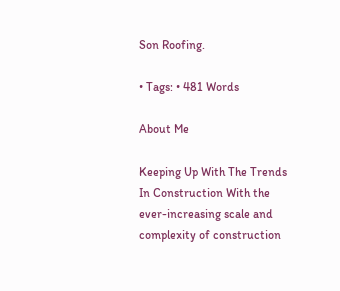Son Roofing.

• Tags: • 481 Words

About Me

Keeping Up With The Trends In Construction With the ever-increasing scale and complexity of construction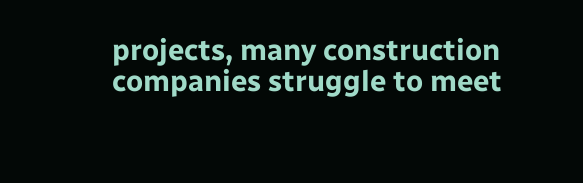projects, many construction companies struggle to meet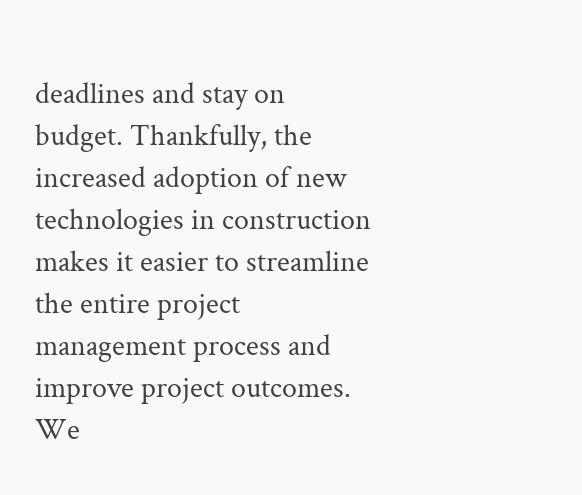deadlines and stay on budget. Thankfully, the increased adoption of new technologies in construction makes it easier to streamline the entire project management process and improve project outcomes. We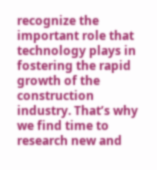recognize the important role that technology plays in fostering the rapid growth of the construction industry. That’s why we find time to research new and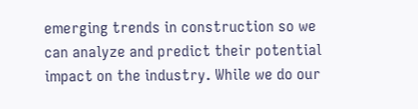emerging trends in construction so we can analyze and predict their potential impact on the industry. While we do our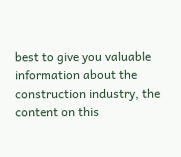best to give you valuable information about the construction industry, the content on this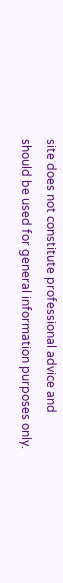site does not constitute professional advice and should be used for general information purposes only.